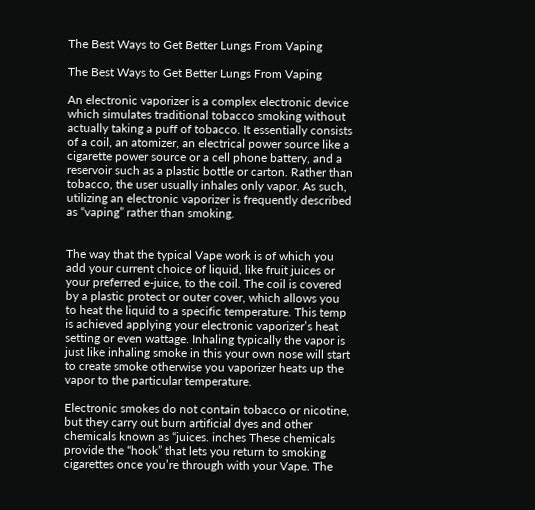The Best Ways to Get Better Lungs From Vaping

The Best Ways to Get Better Lungs From Vaping

An electronic vaporizer is a complex electronic device which simulates traditional tobacco smoking without actually taking a puff of tobacco. It essentially consists of a coil, an atomizer, an electrical power source like a cigarette power source or a cell phone battery, and a reservoir such as a plastic bottle or carton. Rather than tobacco, the user usually inhales only vapor. As such, utilizing an electronic vaporizer is frequently described as “vaping” rather than smoking.


The way that the typical Vape work is of which you add your current choice of liquid, like fruit juices or your preferred e-juice, to the coil. The coil is covered by a plastic protect or outer cover, which allows you to heat the liquid to a specific temperature. This temp is achieved applying your electronic vaporizer’s heat setting or even wattage. Inhaling typically the vapor is just like inhaling smoke in this your own nose will start to create smoke otherwise you vaporizer heats up the vapor to the particular temperature.

Electronic smokes do not contain tobacco or nicotine, but they carry out burn artificial dyes and other chemicals known as “juices. inches These chemicals provide the “hook” that lets you return to smoking cigarettes once you’re through with your Vape. The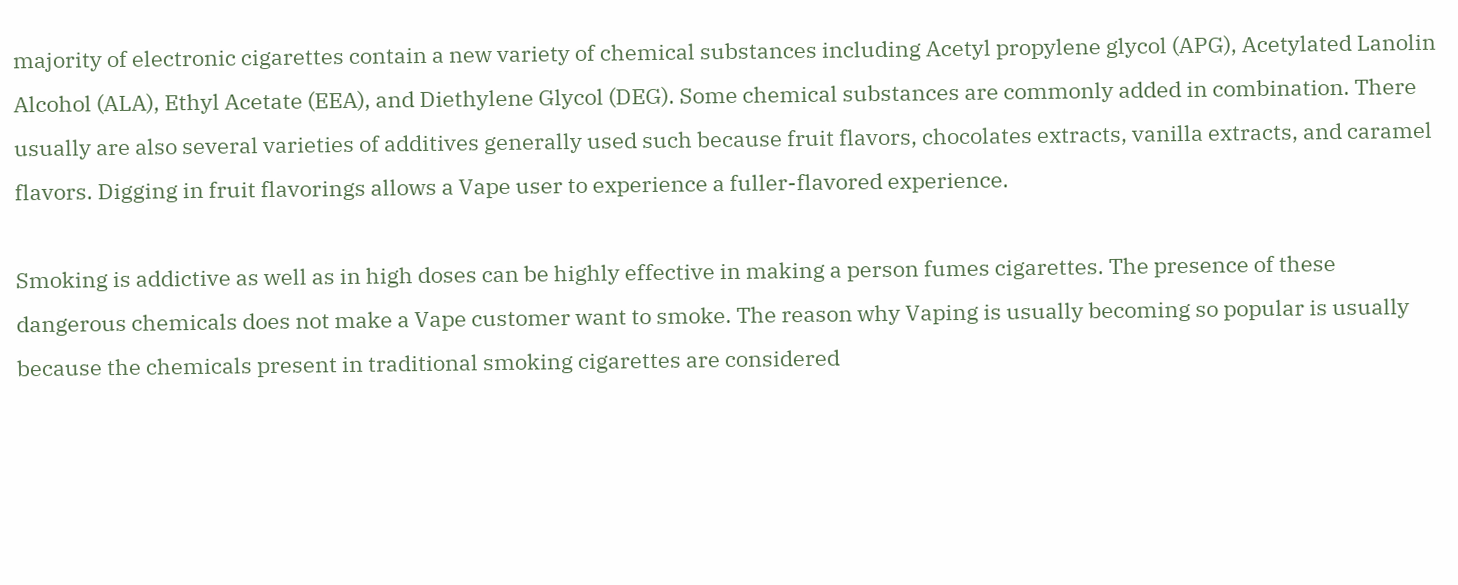majority of electronic cigarettes contain a new variety of chemical substances including Acetyl propylene glycol (APG), Acetylated Lanolin Alcohol (ALA), Ethyl Acetate (EEA), and Diethylene Glycol (DEG). Some chemical substances are commonly added in combination. There usually are also several varieties of additives generally used such because fruit flavors, chocolates extracts, vanilla extracts, and caramel flavors. Digging in fruit flavorings allows a Vape user to experience a fuller-flavored experience.

Smoking is addictive as well as in high doses can be highly effective in making a person fumes cigarettes. The presence of these dangerous chemicals does not make a Vape customer want to smoke. The reason why Vaping is usually becoming so popular is usually because the chemicals present in traditional smoking cigarettes are considered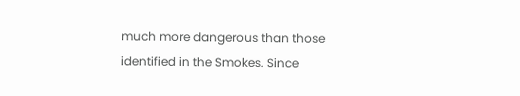much more dangerous than those identified in the Smokes. Since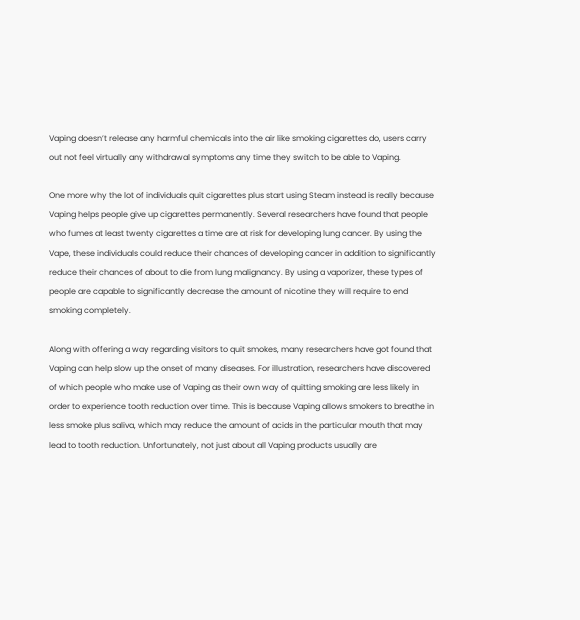Vaping doesn’t release any harmful chemicals into the air like smoking cigarettes do, users carry out not feel virtually any withdrawal symptoms any time they switch to be able to Vaping.

One more why the lot of individuals quit cigarettes plus start using Steam instead is really because Vaping helps people give up cigarettes permanently. Several researchers have found that people who fumes at least twenty cigarettes a time are at risk for developing lung cancer. By using the Vape, these individuals could reduce their chances of developing cancer in addition to significantly reduce their chances of about to die from lung malignancy. By using a vaporizer, these types of people are capable to significantly decrease the amount of nicotine they will require to end smoking completely.

Along with offering a way regarding visitors to quit smokes, many researchers have got found that Vaping can help slow up the onset of many diseases. For illustration, researchers have discovered of which people who make use of Vaping as their own way of quitting smoking are less likely in order to experience tooth reduction over time. This is because Vaping allows smokers to breathe in less smoke plus saliva, which may reduce the amount of acids in the particular mouth that may lead to tooth reduction. Unfortunately, not just about all Vaping products usually are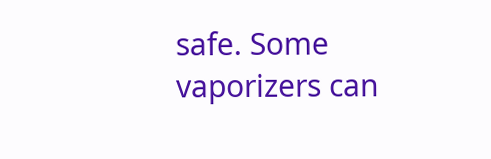safe. Some vaporizers can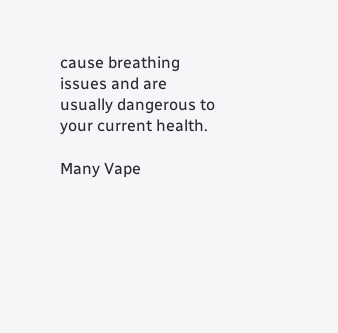cause breathing issues and are usually dangerous to your current health.

Many Vape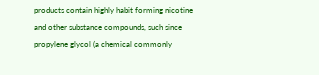products contain highly habit forming nicotine and other substance compounds, such since propylene glycol (a chemical commonly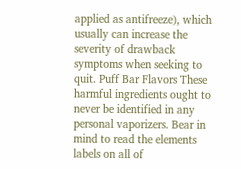applied as antifreeze), which usually can increase the severity of drawback symptoms when seeking to quit. Puff Bar Flavors These harmful ingredients ought to never be identified in any personal vaporizers. Bear in mind to read the elements labels on all of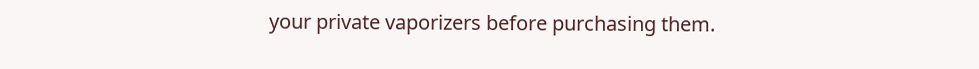your private vaporizers before purchasing them.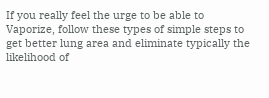If you really feel the urge to be able to Vaporize, follow these types of simple steps to get better lung area and eliminate typically the likelihood of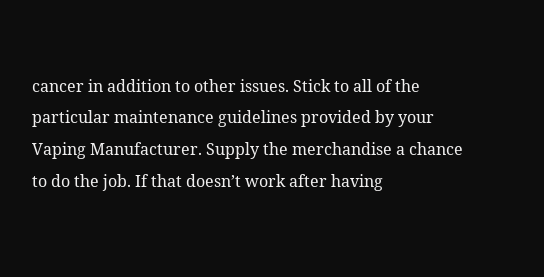cancer in addition to other issues. Stick to all of the particular maintenance guidelines provided by your Vaping Manufacturer. Supply the merchandise a chance to do the job. If that doesn’t work after having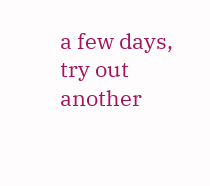a few days, try out another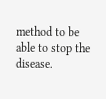method to be able to stop the disease.